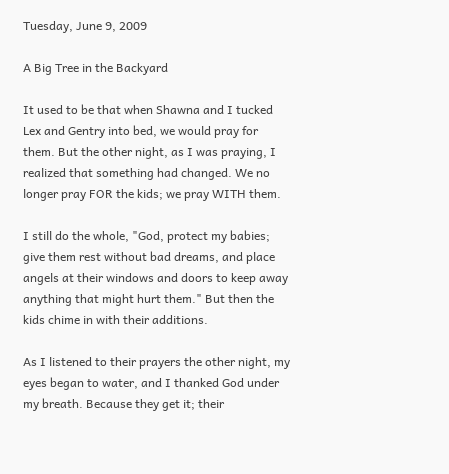Tuesday, June 9, 2009

A Big Tree in the Backyard

It used to be that when Shawna and I tucked Lex and Gentry into bed, we would pray for them. But the other night, as I was praying, I realized that something had changed. We no longer pray FOR the kids; we pray WITH them.

I still do the whole, "God, protect my babies; give them rest without bad dreams, and place angels at their windows and doors to keep away anything that might hurt them." But then the kids chime in with their additions.

As I listened to their prayers the other night, my eyes began to water, and I thanked God under my breath. Because they get it; their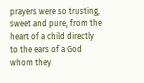prayers were so trusting, sweet and pure, from the heart of a child directly to the ears of a God whom they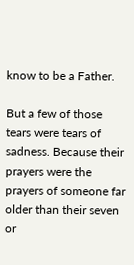know to be a Father.

But a few of those tears were tears of sadness. Because their prayers were the prayers of someone far older than their seven or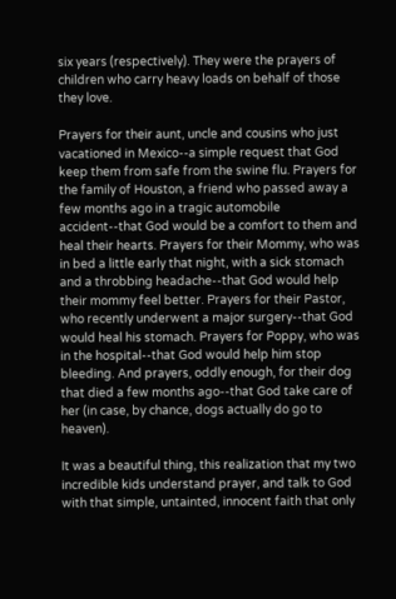six years (respectively). They were the prayers of children who carry heavy loads on behalf of those they love.

Prayers for their aunt, uncle and cousins who just vacationed in Mexico--a simple request that God keep them from safe from the swine flu. Prayers for the family of Houston, a friend who passed away a few months ago in a tragic automobile accident--that God would be a comfort to them and heal their hearts. Prayers for their Mommy, who was in bed a little early that night, with a sick stomach and a throbbing headache--that God would help their mommy feel better. Prayers for their Pastor, who recently underwent a major surgery--that God would heal his stomach. Prayers for Poppy, who was in the hospital--that God would help him stop bleeding. And prayers, oddly enough, for their dog that died a few months ago--that God take care of her (in case, by chance, dogs actually do go to heaven).

It was a beautiful thing, this realization that my two incredible kids understand prayer, and talk to God with that simple, untainted, innocent faith that only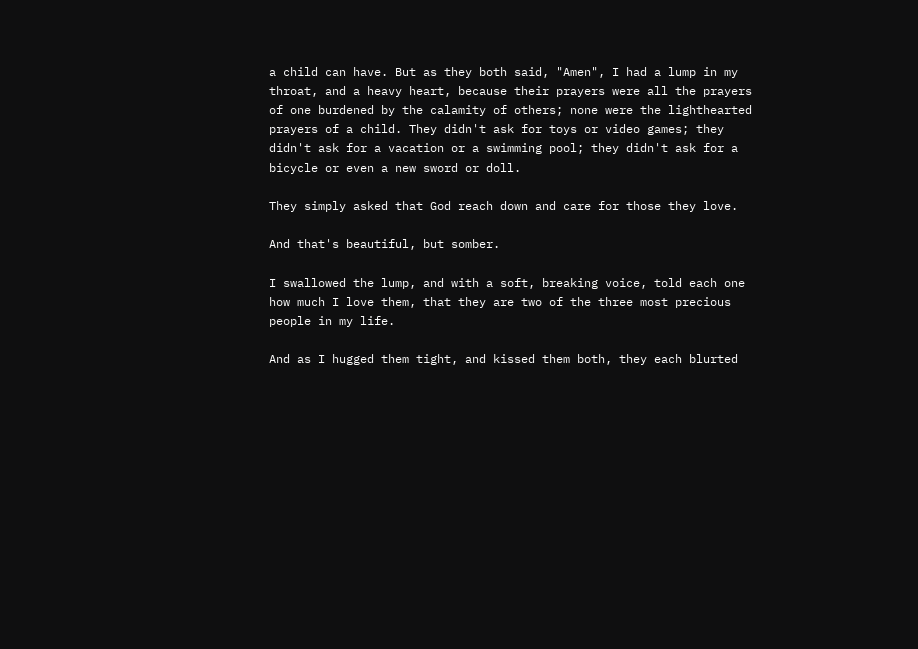a child can have. But as they both said, "Amen", I had a lump in my throat, and a heavy heart, because their prayers were all the prayers of one burdened by the calamity of others; none were the lighthearted prayers of a child. They didn't ask for toys or video games; they didn't ask for a vacation or a swimming pool; they didn't ask for a bicycle or even a new sword or doll.

They simply asked that God reach down and care for those they love.

And that's beautiful, but somber.

I swallowed the lump, and with a soft, breaking voice, told each one how much I love them, that they are two of the three most precious people in my life.

And as I hugged them tight, and kissed them both, they each blurted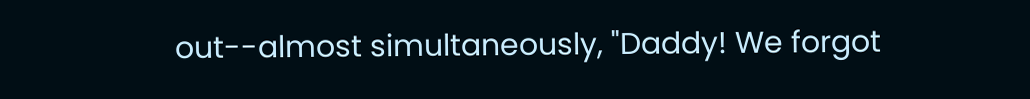out--almost simultaneously, "Daddy! We forgot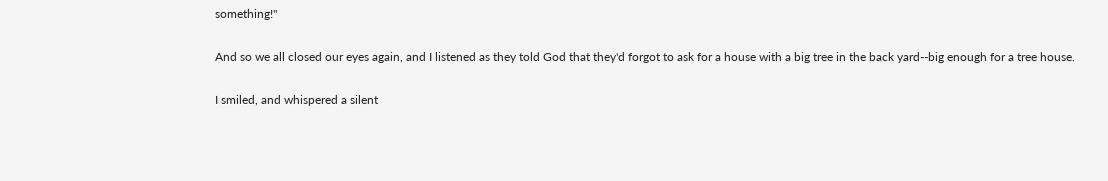something!"

And so we all closed our eyes again, and I listened as they told God that they'd forgot to ask for a house with a big tree in the back yard--big enough for a tree house.

I smiled, and whispered a silent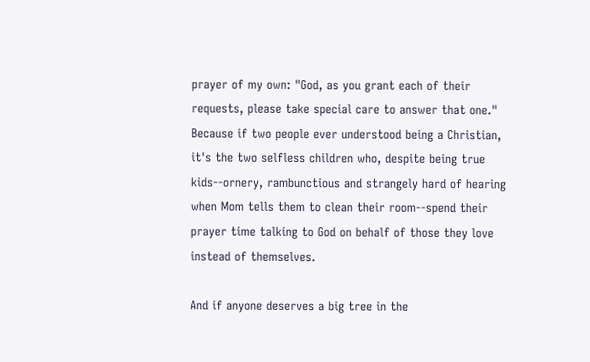prayer of my own: "God, as you grant each of their requests, please take special care to answer that one." Because if two people ever understood being a Christian, it's the two selfless children who, despite being true kids--ornery, rambunctious and strangely hard of hearing when Mom tells them to clean their room--spend their prayer time talking to God on behalf of those they love instead of themselves.

And if anyone deserves a big tree in the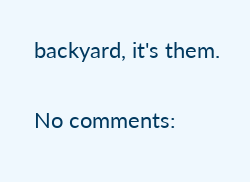backyard, it's them.

No comments: